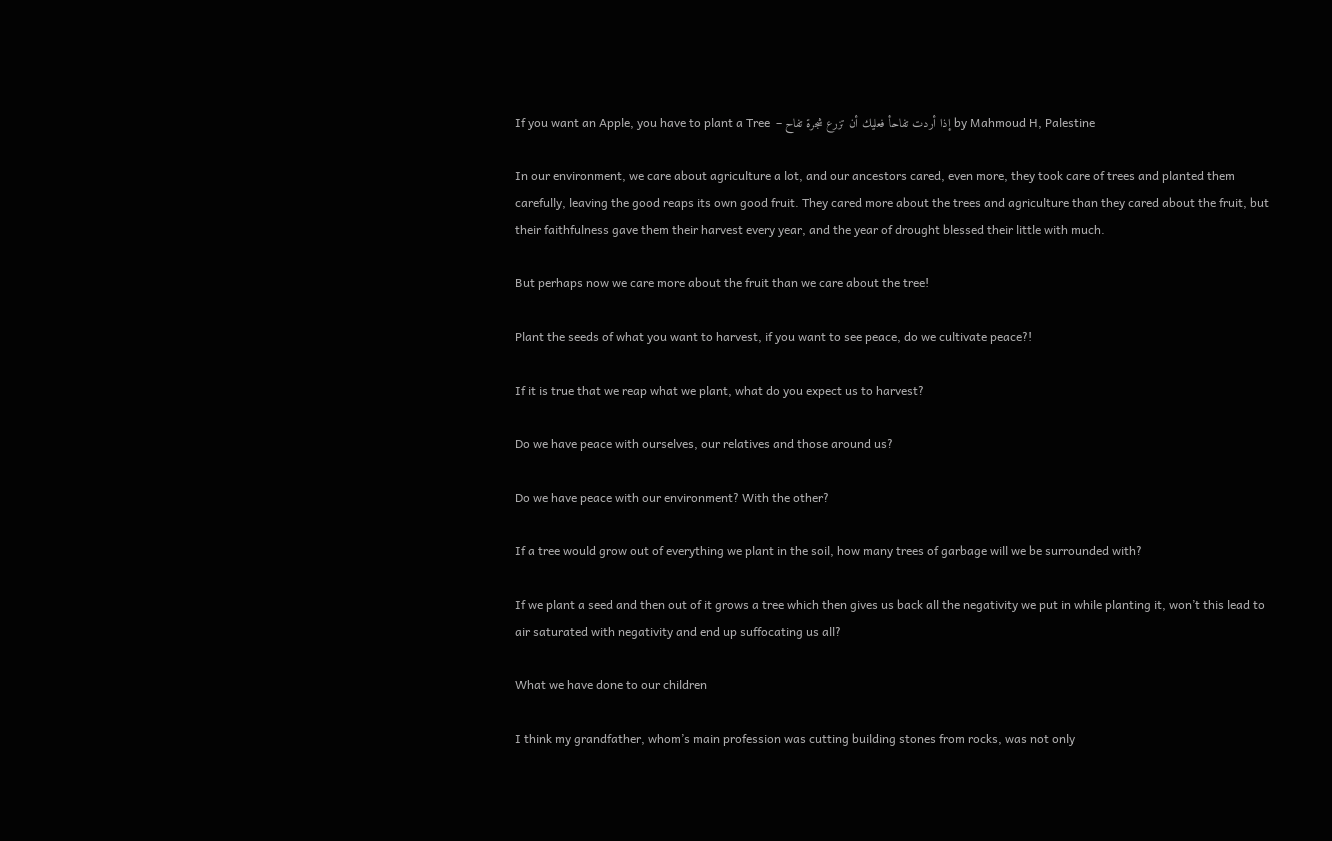If you want an Apple, you have to plant a Tree  – إذا أردت تفاحأ فعليك أن تزرع شجرة تفاح by Mahmoud H, Palestine

In our environment, we care about agriculture a lot, and our ancestors cared, even more, they took care of trees and planted them carefully, leaving the good reaps its own good fruit. They cared more about the trees and agriculture than they cared about the fruit, but their faithfulness gave them their harvest every year, and the year of drought blessed their little with much.

But perhaps now we care more about the fruit than we care about the tree!

Plant the seeds of what you want to harvest, if you want to see peace, do we cultivate peace?!

If it is true that we reap what we plant, what do you expect us to harvest?

Do we have peace with ourselves, our relatives and those around us?

Do we have peace with our environment? With the other?

If a tree would grow out of everything we plant in the soil, how many trees of garbage will we be surrounded with?

If we plant a seed and then out of it grows a tree which then gives us back all the negativity we put in while planting it, won’t this lead to air saturated with negativity and end up suffocating us all?

What we have done to our children

I think my grandfather, whom’s main profession was cutting building stones from rocks, was not only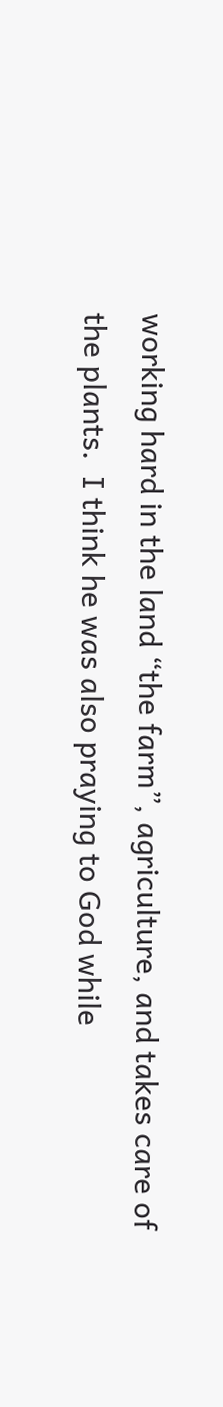working hard in the land “the farm”, agriculture, and takes care of the plants.  I think he was also praying to God while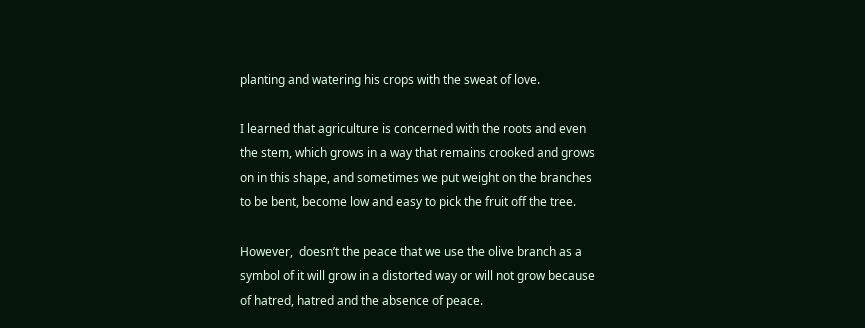planting and watering his crops with the sweat of love.

I learned that agriculture is concerned with the roots and even the stem, which grows in a way that remains crooked and grows on in this shape, and sometimes we put weight on the branches to be bent, become low and easy to pick the fruit off the tree.

However,  doesn’t the peace that we use the olive branch as a symbol of it will grow in a distorted way or will not grow because of hatred, hatred and the absence of peace.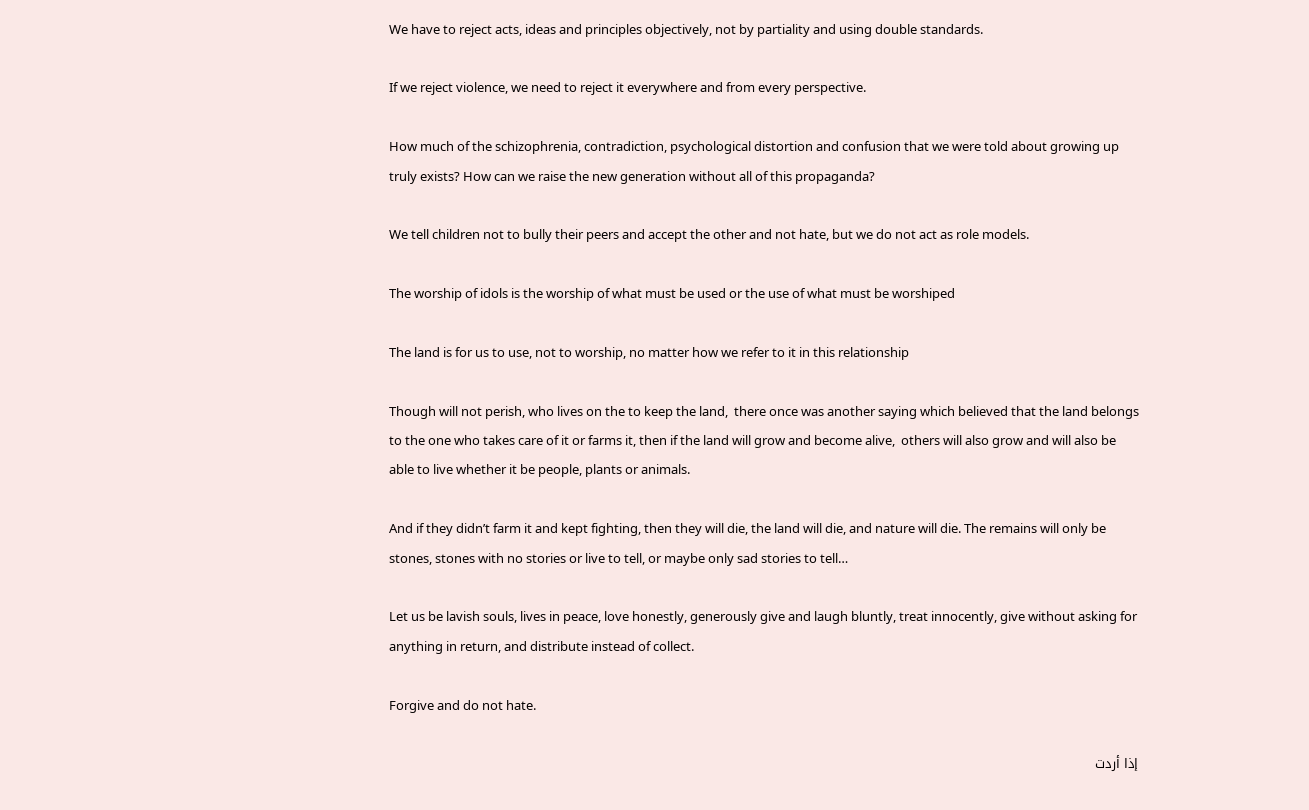We have to reject acts, ideas and principles objectively, not by partiality and using double standards.

If we reject violence, we need to reject it everywhere and from every perspective.

How much of the schizophrenia, contradiction, psychological distortion and confusion that we were told about growing up truly exists? How can we raise the new generation without all of this propaganda?

We tell children not to bully their peers and accept the other and not hate, but we do not act as role models.

The worship of idols is the worship of what must be used or the use of what must be worshiped

The land is for us to use, not to worship, no matter how we refer to it in this relationship

Though will not perish, who lives on the to keep the land,  there once was another saying which believed that the land belongs to the one who takes care of it or farms it, then if the land will grow and become alive,  others will also grow and will also be able to live whether it be people, plants or animals.

And if they didn’t farm it and kept fighting, then they will die, the land will die, and nature will die. The remains will only be stones, stones with no stories or live to tell, or maybe only sad stories to tell…

Let us be lavish souls, lives in peace, love honestly, generously give and laugh bluntly, treat innocently, give without asking for anything in return, and distribute instead of collect.

Forgive and do not hate.

إذا أردت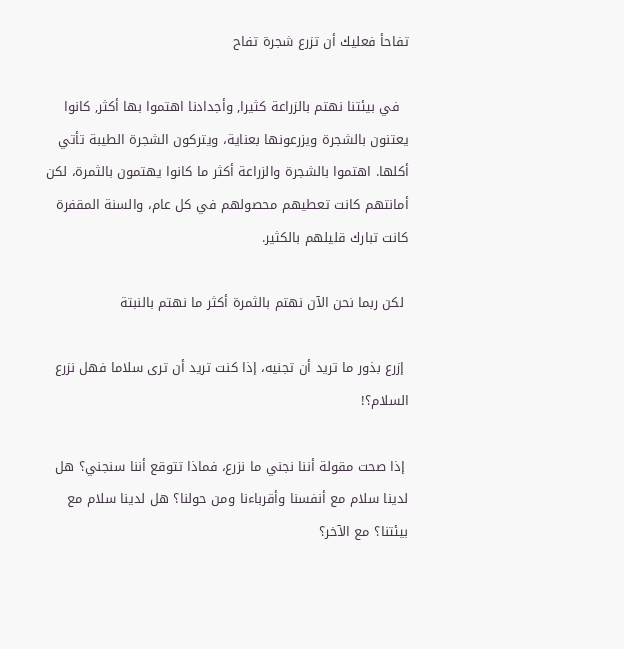تفاحأ فعليك أن تزرع شجرة تفاح

  في بيئتنا نهتم بالزراعة كثيرا, وأجدادنا اهتموا بها أكثر, كانوا يعتنون بالشجرة ويزرعونها بعناية، ويتركون الشجرة الطيبة تأتي أكلها. اهتموا بالشجرة والزراعة أكثر ما كانوا يهتمون بالثمرة، لكن أمانتهم كانت تعطيهم محصولهم في كل عام، والسنة المقفرة كانت تبارك قليلهم بالكثير.

 لكن ربما نحن الآن نهتم بالثمرة أكثر ما نهتم بالنبتة

 إزرع بذور ما تريد أن تجنيه، إذا كنت تريد أن ترى سلاما فهل نزرع السلام؟!

 إذا صحت مقولة أننا نجني ما نزرع، فماذا تتوقع أننا سنجني؟ هل لدينا سلام مع أنفسنا وأقرباءنا ومن حولنا؟ هل لدينا سلام مع بيئتنا؟ مع الآخر؟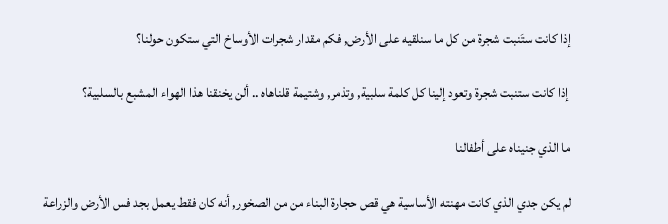إذا كانت ستَنبت شجرة من كل ما سنلقيه على الأرض, فكم مقدار شجرات الأوساخ التي ستكون حولنا؟

 إذا كانت ستنبت شجرة وتعود إلينا كل كلمة سلبية, وتذمر, وشتيمة قلناهاه .. ألن يخنقنا هذا الهواء المشبع بالسلبية؟

ما الذي جنيناه على أطفالنا

لم يكن جدي الذي كانت مهنته الأساسية هي قص حجارة البناء من من الصخور, أنه كان فقط يعمل بجد فس الأرض والزراعة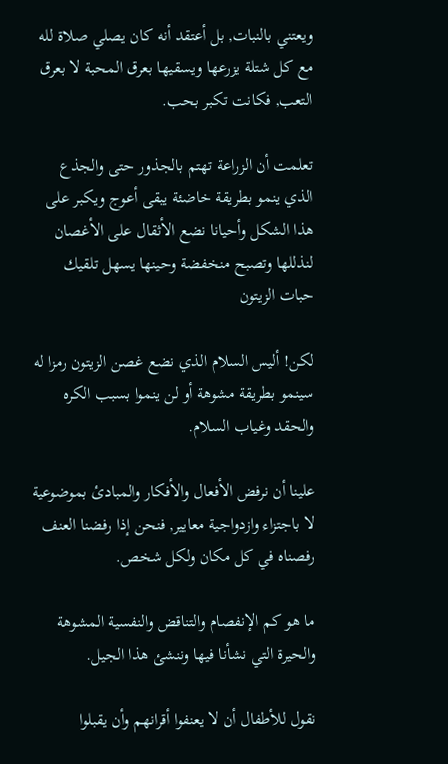ويعتني بالنبات, بل أعتقد أنه كان يصلي صلاة لله مع كل شتلة يزرعها ويسقيها بعرق المحبة لا بعرق التعب, فكانت تكبر بحب.

تعلمت أن الزراعة تهتم بالجذور حتى والجذع الذي ينمو بطريقة خاضئة يبقى أعوج ويكبر على هذا الشكل وأحيانا نضع الأثقال على الأغصان لنذللها وتصبح منخفضة وحينها يسهل تلقيك حبات الزيتون

لكن! أليس السلام الذي نضع غصن الزيتون رمزا له سينمو بطريقة مشوهة أو لن ينموا بسبب الكره والحقد وغياب السلام.

علينا أن نرفض الأفعال والأفكار والمبادئ بموضوعية لا باجتزاء وازدواجية معايير, فنحن إذا رفضنا العنف رفصناه في كل مكان ولكل شخص.

ما هو كم الإنفصام والتناقض والنفسية المشوهة والحيرة التي نشأنا فيها وننشئ هذا الجيل.

نقول للأطفال أن لا يعنفوا أقرانهم وأن يقبلوا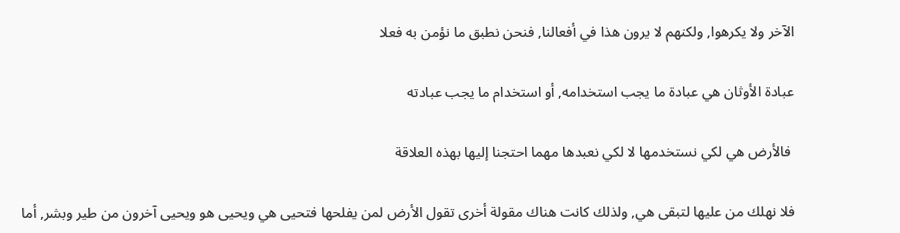الآخر ولا يكرهوا, ولكنهم لا يرون هذا في أفعالنا, فنحن نطبق ما نؤمن به فعلا

عبادة الأوثان هي عبادة ما يجب استخدامه, أو استخدام ما يجب عبادته

 فالأرض هي لكي نستخدمها لا لكي نعبدها مهما احتجنا إليها بهذه العلاقة

فلا نهلك من عليها لتبقى هي, ولذلك كانت هناك مقولة أخرى تقول الأرض لمن يفلحها فتحيى هي ويحيى هو ويحيى آخرون من طير وبشر, أما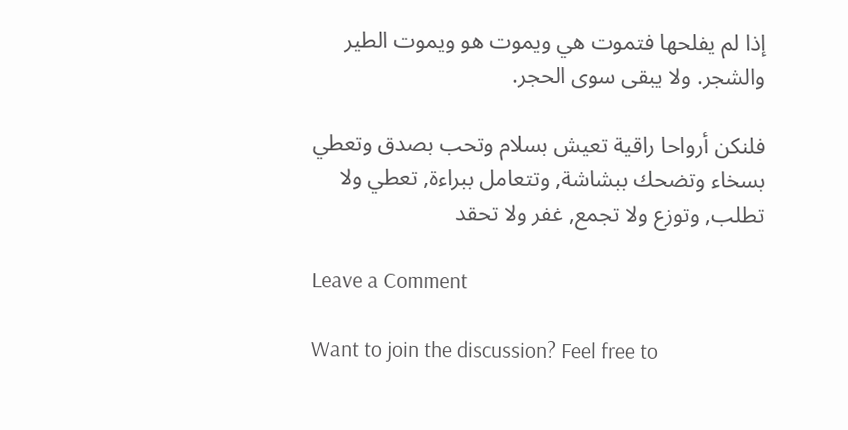إذا لم يفلحها فتموت هي ويموت هو ويموت الطير والشجر. ولا يبقى سوى الحجر.

فلنكن أرواحا راقية تعيش بسلام وتحب بصدق وتعطي بسخاء وتضحك ببشاشة, وتتعامل ببراءة, تعطي ولا تطلب, وتوزع ولا تجمع, غفر ولا تحقد

Leave a Comment

Want to join the discussion? Feel free to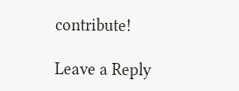contribute!

Leave a Reply